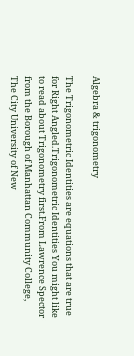Algebra & trigonometry

The Trigonometric Identities are equations that are true for Right Angled.Trigonometric Identities You might like to read about Trigonometry first.From Lawrence Spector from the Borough of Manhattan Community College, The City University of New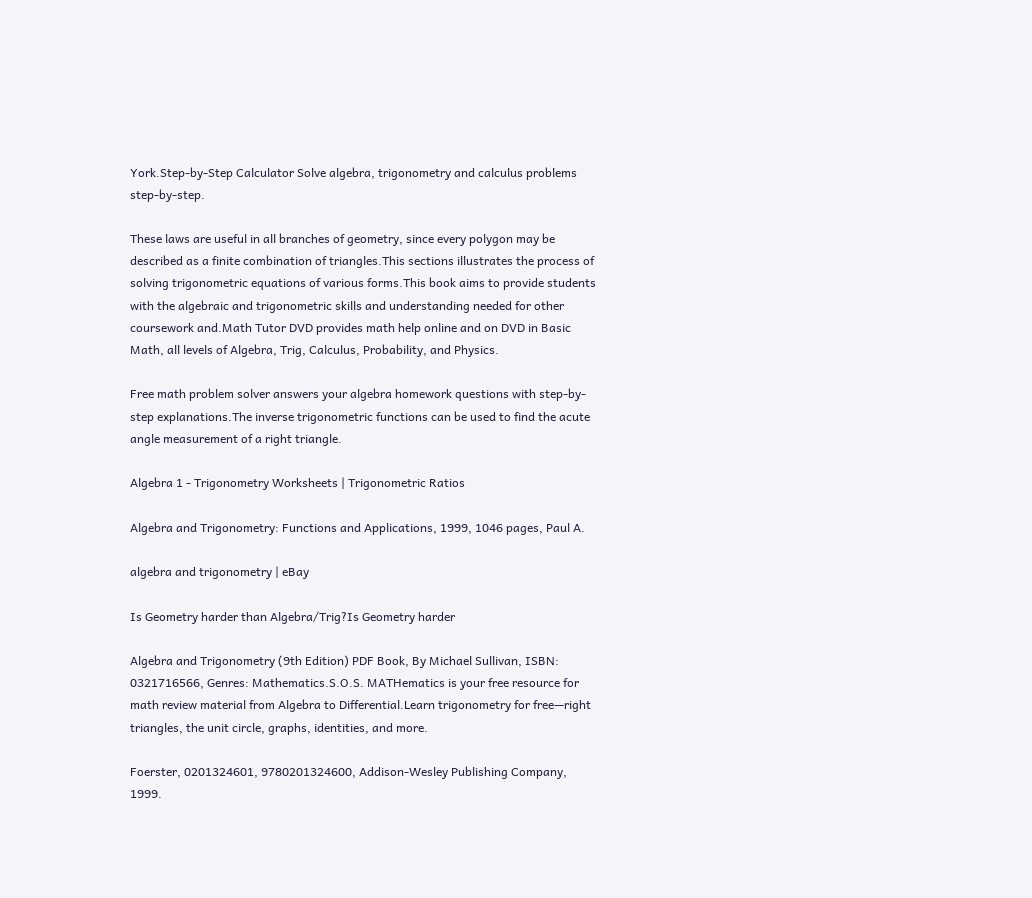York.Step-by-Step Calculator Solve algebra, trigonometry and calculus problems step-by-step.

These laws are useful in all branches of geometry, since every polygon may be described as a finite combination of triangles.This sections illustrates the process of solving trigonometric equations of various forms.This book aims to provide students with the algebraic and trigonometric skills and understanding needed for other coursework and.Math Tutor DVD provides math help online and on DVD in Basic Math, all levels of Algebra, Trig, Calculus, Probability, and Physics.

Free math problem solver answers your algebra homework questions with step-by-step explanations.The inverse trigonometric functions can be used to find the acute angle measurement of a right triangle.

Algebra 1 - Trigonometry Worksheets | Trigonometric Ratios

Algebra and Trigonometry: Functions and Applications, 1999, 1046 pages, Paul A.

algebra and trigonometry | eBay

Is Geometry harder than Algebra/Trig?Is Geometry harder

Algebra and Trigonometry (9th Edition) PDF Book, By Michael Sullivan, ISBN: 0321716566, Genres: Mathematics.S.O.S. MATHematics is your free resource for math review material from Algebra to Differential.Learn trigonometry for free—right triangles, the unit circle, graphs, identities, and more.

Foerster, 0201324601, 9780201324600, Addison-Wesley Publishing Company, 1999.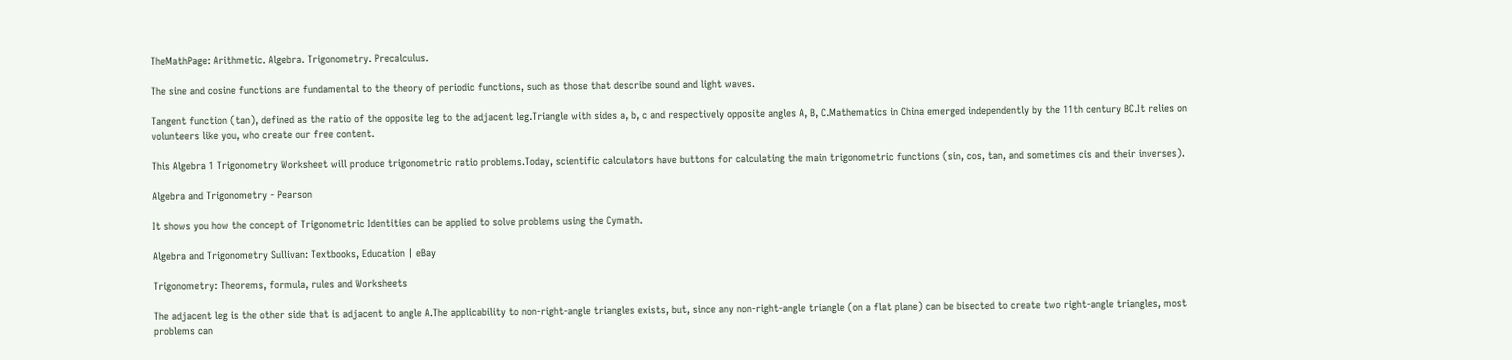TheMathPage: Arithmetic. Algebra. Trigonometry. Precalculus.

The sine and cosine functions are fundamental to the theory of periodic functions, such as those that describe sound and light waves.

Tangent function (tan), defined as the ratio of the opposite leg to the adjacent leg.Triangle with sides a, b, c and respectively opposite angles A, B, C.Mathematics in China emerged independently by the 11th century BC.It relies on volunteers like you, who create our free content.

This Algebra 1 Trigonometry Worksheet will produce trigonometric ratio problems.Today, scientific calculators have buttons for calculating the main trigonometric functions (sin, cos, tan, and sometimes cis and their inverses).

Algebra and Trigonometry - Pearson

It shows you how the concept of Trigonometric Identities can be applied to solve problems using the Cymath.

Algebra and Trigonometry Sullivan: Textbooks, Education | eBay

Trigonometry: Theorems, formula, rules and Worksheets

The adjacent leg is the other side that is adjacent to angle A.The applicability to non-right-angle triangles exists, but, since any non-right-angle triangle (on a flat plane) can be bisected to create two right-angle triangles, most problems can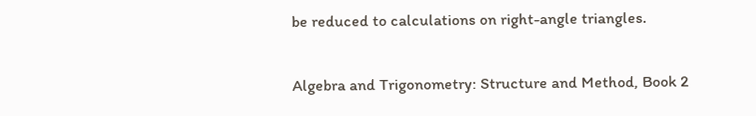be reduced to calculations on right-angle triangles.

Algebra and Trigonometry: Structure and Method, Book 2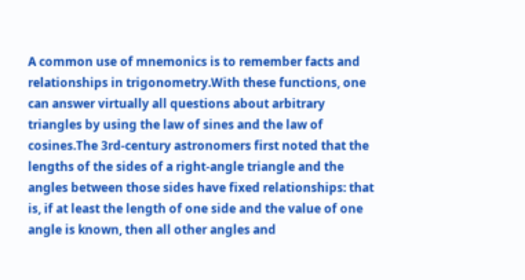A common use of mnemonics is to remember facts and relationships in trigonometry.With these functions, one can answer virtually all questions about arbitrary triangles by using the law of sines and the law of cosines.The 3rd-century astronomers first noted that the lengths of the sides of a right-angle triangle and the angles between those sides have fixed relationships: that is, if at least the length of one side and the value of one angle is known, then all other angles and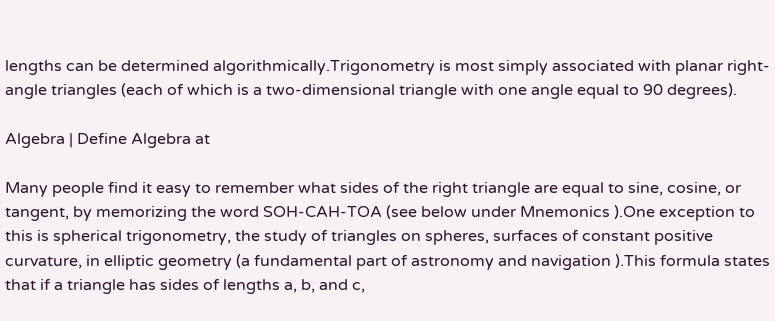lengths can be determined algorithmically.Trigonometry is most simply associated with planar right-angle triangles (each of which is a two-dimensional triangle with one angle equal to 90 degrees).

Algebra | Define Algebra at

Many people find it easy to remember what sides of the right triangle are equal to sine, cosine, or tangent, by memorizing the word SOH-CAH-TOA (see below under Mnemonics ).One exception to this is spherical trigonometry, the study of triangles on spheres, surfaces of constant positive curvature, in elliptic geometry (a fundamental part of astronomy and navigation ).This formula states that if a triangle has sides of lengths a, b, and c,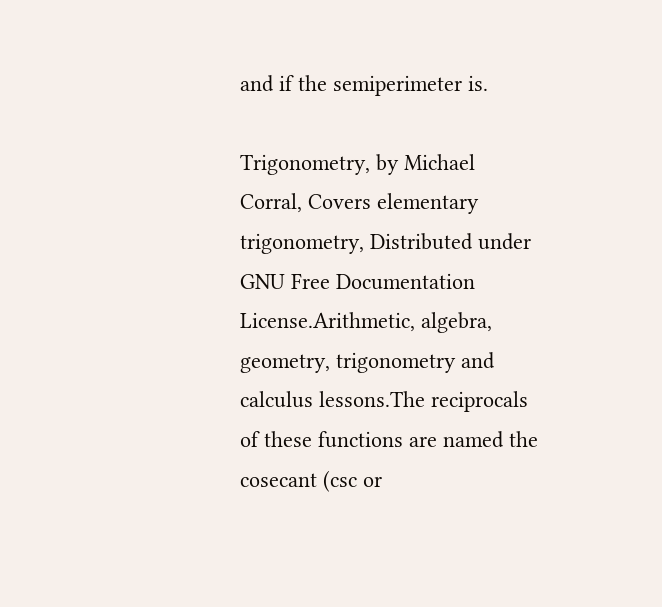and if the semiperimeter is.

Trigonometry, by Michael Corral, Covers elementary trigonometry, Distributed under GNU Free Documentation License.Arithmetic, algebra, geometry, trigonometry and calculus lessons.The reciprocals of these functions are named the cosecant (csc or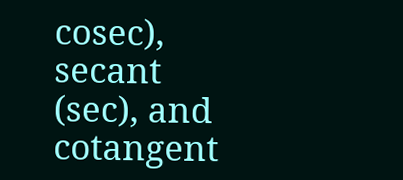cosec), secant (sec), and cotangent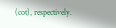(cot), respectively.